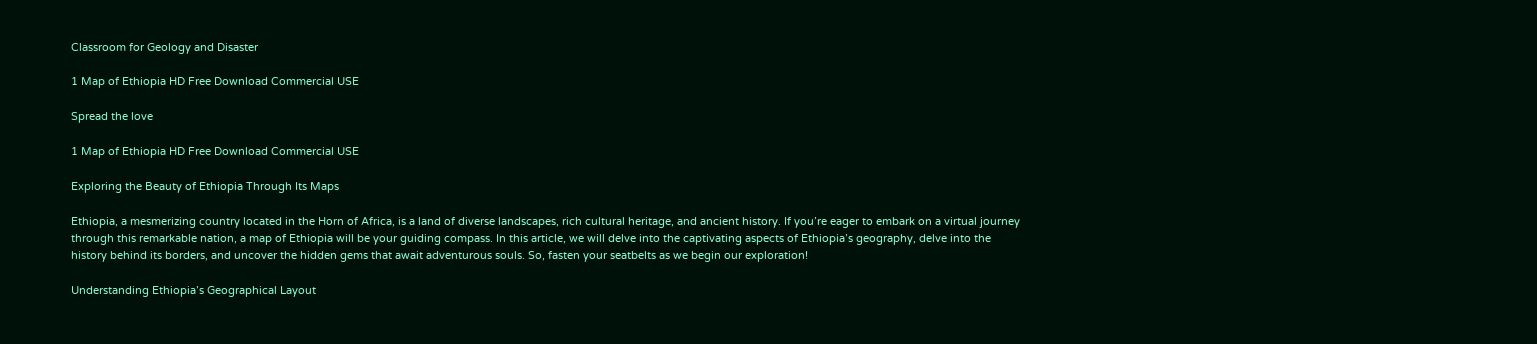Classroom for Geology and Disaster

1 Map of Ethiopia HD Free Download Commercial USE

Spread the love

1 Map of Ethiopia HD Free Download Commercial USE

Exploring the Beauty of Ethiopia Through Its Maps

Ethiopia, a mesmerizing country located in the Horn of Africa, is a land of diverse landscapes, rich cultural heritage, and ancient history. If you’re eager to embark on a virtual journey through this remarkable nation, a map of Ethiopia will be your guiding compass. In this article, we will delve into the captivating aspects of Ethiopia’s geography, delve into the history behind its borders, and uncover the hidden gems that await adventurous souls. So, fasten your seatbelts as we begin our exploration!

Understanding Ethiopia’s Geographical Layout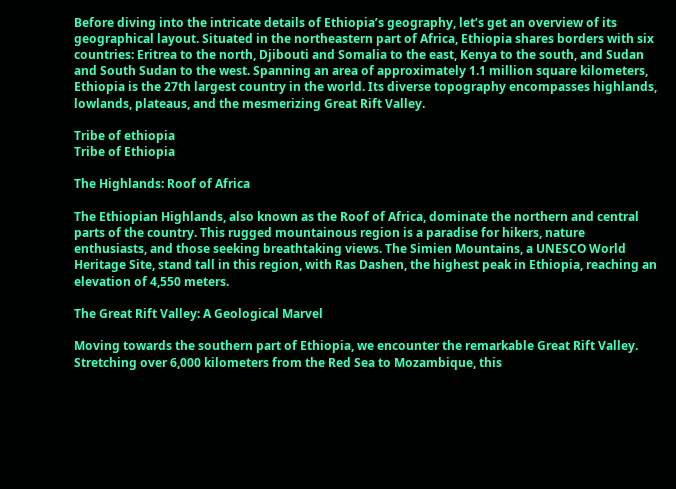Before diving into the intricate details of Ethiopia’s geography, let’s get an overview of its geographical layout. Situated in the northeastern part of Africa, Ethiopia shares borders with six countries: Eritrea to the north, Djibouti and Somalia to the east, Kenya to the south, and Sudan and South Sudan to the west. Spanning an area of approximately 1.1 million square kilometers, Ethiopia is the 27th largest country in the world. Its diverse topography encompasses highlands, lowlands, plateaus, and the mesmerizing Great Rift Valley.

Tribe of ethiopia
Tribe of Ethiopia

The Highlands: Roof of Africa

The Ethiopian Highlands, also known as the Roof of Africa, dominate the northern and central parts of the country. This rugged mountainous region is a paradise for hikers, nature enthusiasts, and those seeking breathtaking views. The Simien Mountains, a UNESCO World Heritage Site, stand tall in this region, with Ras Dashen, the highest peak in Ethiopia, reaching an elevation of 4,550 meters.

The Great Rift Valley: A Geological Marvel

Moving towards the southern part of Ethiopia, we encounter the remarkable Great Rift Valley. Stretching over 6,000 kilometers from the Red Sea to Mozambique, this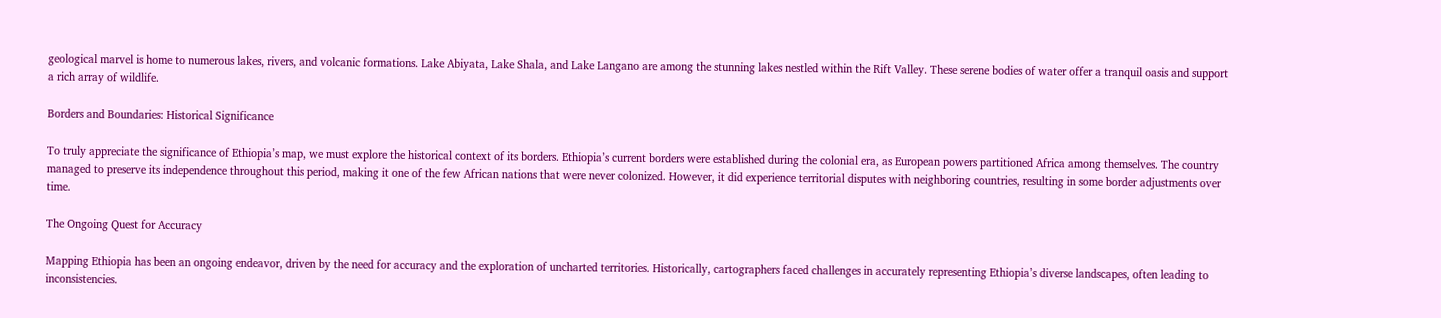geological marvel is home to numerous lakes, rivers, and volcanic formations. Lake Abiyata, Lake Shala, and Lake Langano are among the stunning lakes nestled within the Rift Valley. These serene bodies of water offer a tranquil oasis and support a rich array of wildlife.

Borders and Boundaries: Historical Significance

To truly appreciate the significance of Ethiopia’s map, we must explore the historical context of its borders. Ethiopia’s current borders were established during the colonial era, as European powers partitioned Africa among themselves. The country managed to preserve its independence throughout this period, making it one of the few African nations that were never colonized. However, it did experience territorial disputes with neighboring countries, resulting in some border adjustments over time.

The Ongoing Quest for Accuracy

Mapping Ethiopia has been an ongoing endeavor, driven by the need for accuracy and the exploration of uncharted territories. Historically, cartographers faced challenges in accurately representing Ethiopia’s diverse landscapes, often leading to inconsistencies.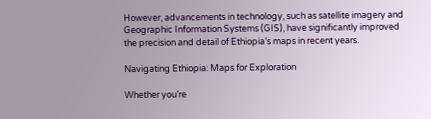However, advancements in technology, such as satellite imagery and Geographic Information Systems (GIS), have significantly improved the precision and detail of Ethiopia’s maps in recent years.

Navigating Ethiopia: Maps for Exploration

Whether you’re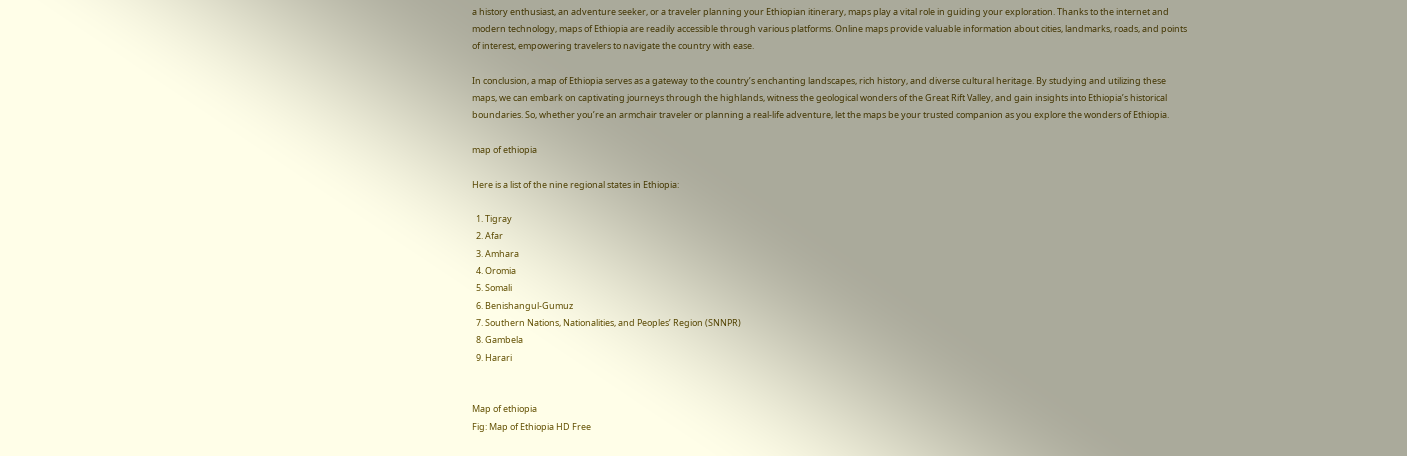a history enthusiast, an adventure seeker, or a traveler planning your Ethiopian itinerary, maps play a vital role in guiding your exploration. Thanks to the internet and modern technology, maps of Ethiopia are readily accessible through various platforms. Online maps provide valuable information about cities, landmarks, roads, and points of interest, empowering travelers to navigate the country with ease.

In conclusion, a map of Ethiopia serves as a gateway to the country’s enchanting landscapes, rich history, and diverse cultural heritage. By studying and utilizing these maps, we can embark on captivating journeys through the highlands, witness the geological wonders of the Great Rift Valley, and gain insights into Ethiopia’s historical boundaries. So, whether you’re an armchair traveler or planning a real-life adventure, let the maps be your trusted companion as you explore the wonders of Ethiopia.

map of ethiopia

Here is a list of the nine regional states in Ethiopia:

  1. Tigray
  2. Afar
  3. Amhara
  4. Oromia
  5. Somali
  6. Benishangul-Gumuz
  7. Southern Nations, Nationalities, and Peoples’ Region (SNNPR)
  8. Gambela
  9. Harari


Map of ethiopia
Fig: Map of Ethiopia HD Free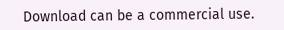Download can be a commercial use.